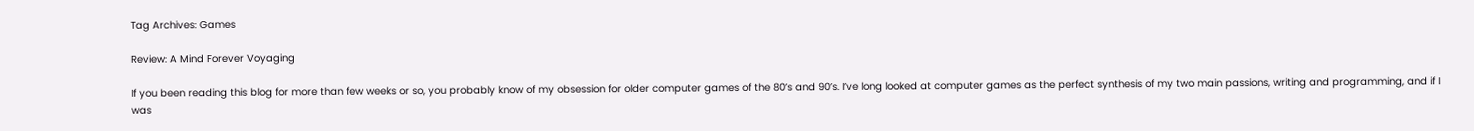Tag Archives: Games

Review: A Mind Forever Voyaging

If you been reading this blog for more than few weeks or so, you probably know of my obsession for older computer games of the 80’s and 90’s. I’ve long looked at computer games as the perfect synthesis of my two main passions, writing and programming, and if I was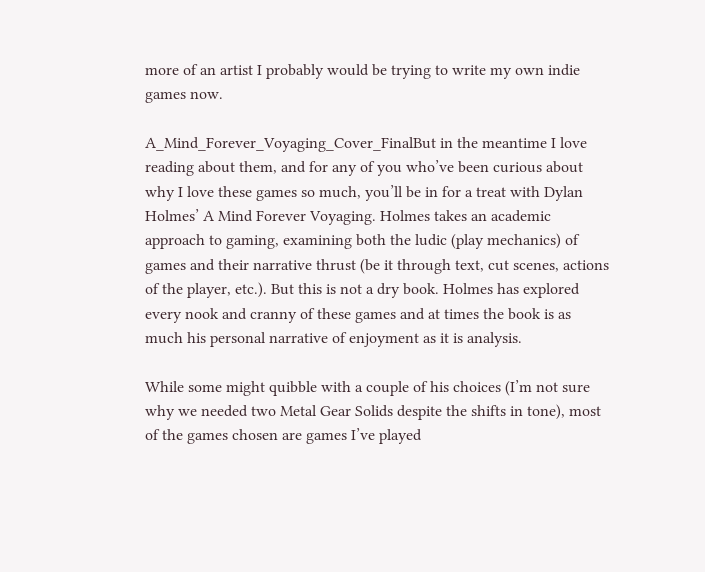more of an artist I probably would be trying to write my own indie games now.

A_Mind_Forever_Voyaging_Cover_FinalBut in the meantime I love reading about them, and for any of you who’ve been curious about why I love these games so much, you’ll be in for a treat with Dylan Holmes’ A Mind Forever Voyaging. Holmes takes an academic approach to gaming, examining both the ludic (play mechanics) of games and their narrative thrust (be it through text, cut scenes, actions of the player, etc.). But this is not a dry book. Holmes has explored every nook and cranny of these games and at times the book is as much his personal narrative of enjoyment as it is analysis.

While some might quibble with a couple of his choices (I’m not sure why we needed two Metal Gear Solids despite the shifts in tone), most of the games chosen are games I’ve played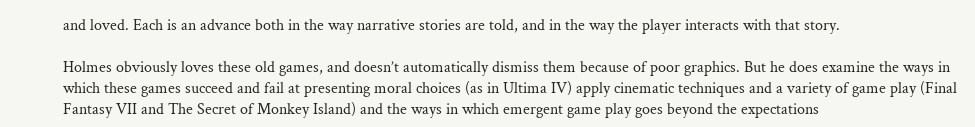and loved. Each is an advance both in the way narrative stories are told, and in the way the player interacts with that story.

Holmes obviously loves these old games, and doesn’t automatically dismiss them because of poor graphics. But he does examine the ways in which these games succeed and fail at presenting moral choices (as in Ultima IV) apply cinematic techniques and a variety of game play (Final Fantasy VII and The Secret of Monkey Island) and the ways in which emergent game play goes beyond the expectations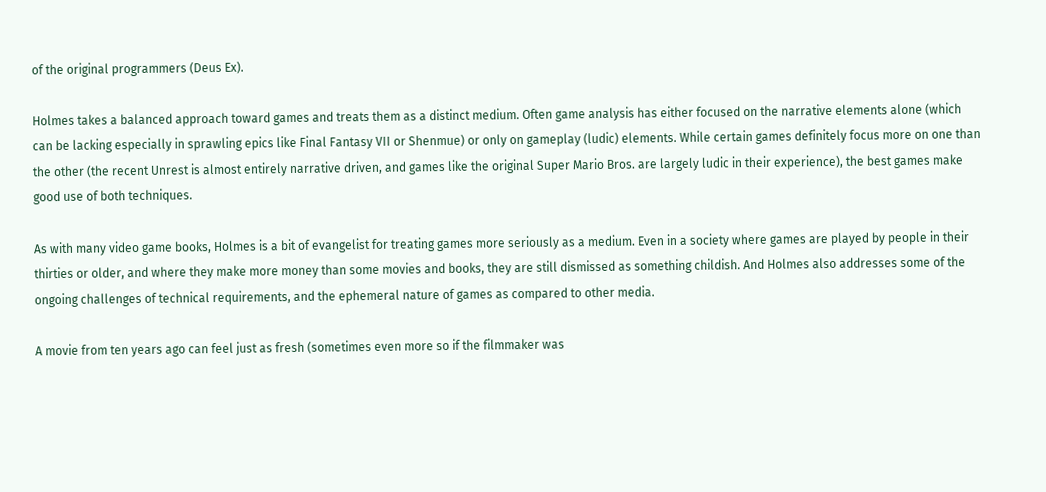of the original programmers (Deus Ex).

Holmes takes a balanced approach toward games and treats them as a distinct medium. Often game analysis has either focused on the narrative elements alone (which can be lacking especially in sprawling epics like Final Fantasy VII or Shenmue) or only on gameplay (ludic) elements. While certain games definitely focus more on one than the other (the recent Unrest is almost entirely narrative driven, and games like the original Super Mario Bros. are largely ludic in their experience), the best games make good use of both techniques.

As with many video game books, Holmes is a bit of evangelist for treating games more seriously as a medium. Even in a society where games are played by people in their thirties or older, and where they make more money than some movies and books, they are still dismissed as something childish. And Holmes also addresses some of the ongoing challenges of technical requirements, and the ephemeral nature of games as compared to other media.

A movie from ten years ago can feel just as fresh (sometimes even more so if the filmmaker was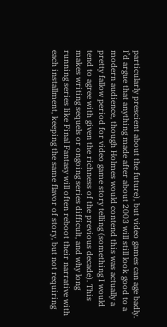particularly prescient about the future), but video games can age badly. I’d argue that anything made after about 2003 will still look good to a modern audience, though Holmes would contend this was actually a pretty fallow period for video game story telling (something I would tend to agree with given the richness of the previous decade). This makes writing sequels or ongoing series difficult, and why long running series like Final Fantasy will often reboot their narrative with each installment, keeping the same flavor of story, but not requiring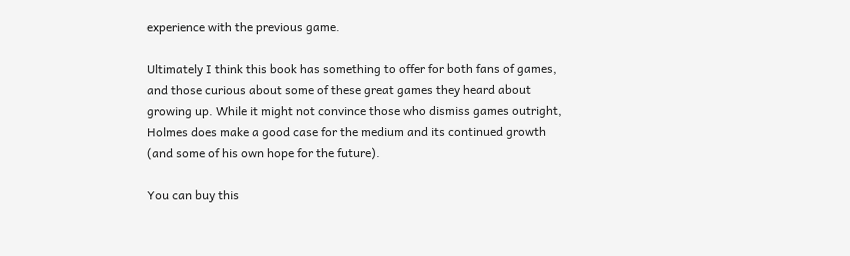experience with the previous game.

Ultimately I think this book has something to offer for both fans of games, and those curious about some of these great games they heard about growing up. While it might not convince those who dismiss games outright, Holmes does make a good case for the medium and its continued growth (and some of his own hope for the future).

You can buy this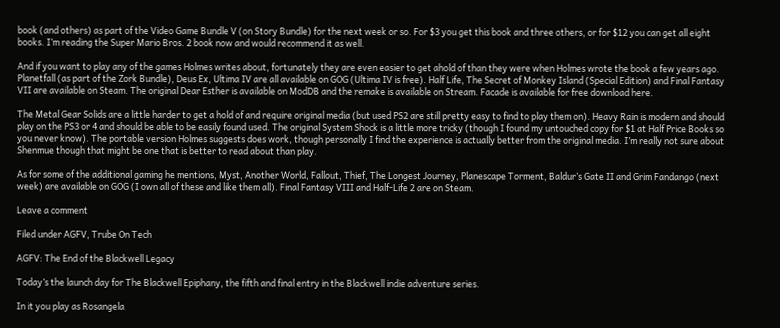book (and others) as part of the Video Game Bundle V (on Story Bundle) for the next week or so. For $3 you get this book and three others, or for $12 you can get all eight books. I’m reading the Super Mario Bros. 2 book now and would recommend it as well.

And if you want to play any of the games Holmes writes about, fortunately they are even easier to get ahold of than they were when Holmes wrote the book a few years ago. Planetfall (as part of the Zork Bundle), Deus Ex, Ultima IV are all available on GOG (Ultima IV is free). Half Life, The Secret of Monkey Island (Special Edition) and Final Fantasy VII are available on Steam. The original Dear Esther is available on ModDB and the remake is available on Stream. Facade is available for free download here.

The Metal Gear Solids are a little harder to get a hold of and require original media (but used PS2 are still pretty easy to find to play them on). Heavy Rain is modern and should play on the PS3 or 4 and should be able to be easily found used. The original System Shock is a little more tricky (though I found my untouched copy for $1 at Half Price Books so you never know). The portable version Holmes suggests does work, though personally I find the experience is actually better from the original media. I’m really not sure about Shenmue though that might be one that is better to read about than play.

As for some of the additional gaming he mentions, Myst, Another World, Fallout, Thief, The Longest Journey, Planescape Torment, Baldur’s Gate II and Grim Fandango (next week) are available on GOG (I own all of these and like them all). Final Fantasy VIII and Half-Life 2 are on Steam.

Leave a comment

Filed under AGFV, Trube On Tech

AGFV: The End of the Blackwell Legacy

Today’s the launch day for The Blackwell Epiphany, the fifth and final entry in the Blackwell indie adventure series.

In it you play as Rosangela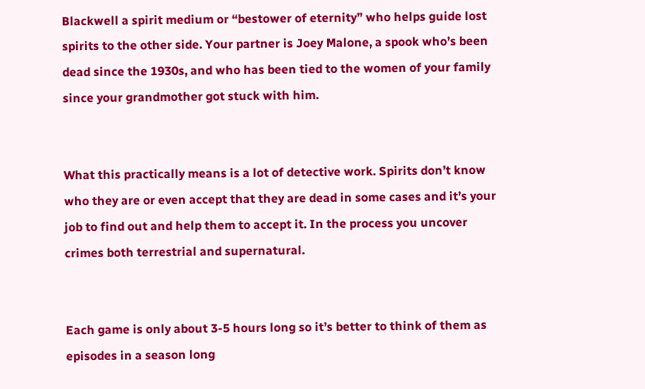Blackwell a spirit medium or “bestower of eternity” who helps guide lost spirits to the other side. Your partner is Joey Malone, a spook who’s been dead since the 1930s, and who has been tied to the women of your family since your grandmother got stuck with him.


What this practically means is a lot of detective work. Spirits don’t know who they are or even accept that they are dead in some cases and it’s your job to find out and help them to accept it. In the process you uncover crimes both terrestrial and supernatural.


Each game is only about 3-5 hours long so it’s better to think of them as episodes in a season long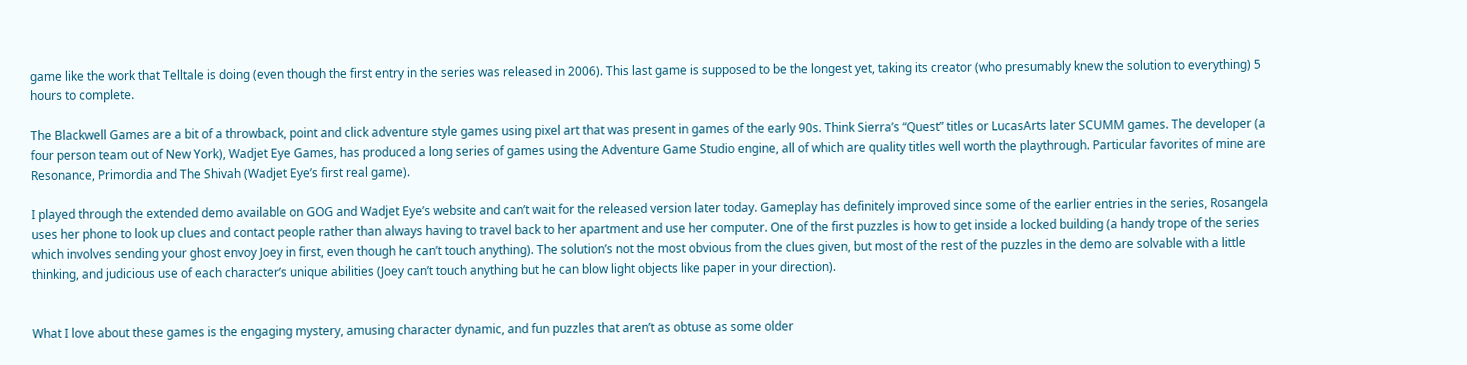game like the work that Telltale is doing (even though the first entry in the series was released in 2006). This last game is supposed to be the longest yet, taking its creator (who presumably knew the solution to everything) 5 hours to complete.

The Blackwell Games are a bit of a throwback, point and click adventure style games using pixel art that was present in games of the early 90s. Think Sierra’s “Quest” titles or LucasArts later SCUMM games. The developer (a four person team out of New York), Wadjet Eye Games, has produced a long series of games using the Adventure Game Studio engine, all of which are quality titles well worth the playthrough. Particular favorites of mine are Resonance, Primordia and The Shivah (Wadjet Eye’s first real game).

I played through the extended demo available on GOG and Wadjet Eye’s website and can’t wait for the released version later today. Gameplay has definitely improved since some of the earlier entries in the series, Rosangela uses her phone to look up clues and contact people rather than always having to travel back to her apartment and use her computer. One of the first puzzles is how to get inside a locked building (a handy trope of the series which involves sending your ghost envoy Joey in first, even though he can’t touch anything). The solution’s not the most obvious from the clues given, but most of the rest of the puzzles in the demo are solvable with a little thinking, and judicious use of each character’s unique abilities (Joey can’t touch anything but he can blow light objects like paper in your direction).


What I love about these games is the engaging mystery, amusing character dynamic, and fun puzzles that aren’t as obtuse as some older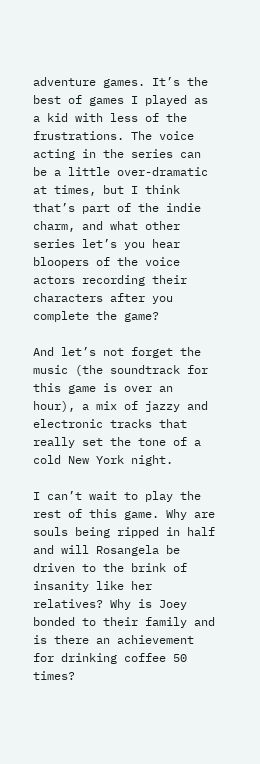adventure games. It’s the best of games I played as a kid with less of the frustrations. The voice acting in the series can be a little over-dramatic at times, but I think that’s part of the indie charm, and what other series let’s you hear bloopers of the voice actors recording their characters after you complete the game?

And let’s not forget the music (the soundtrack for this game is over an hour), a mix of jazzy and electronic tracks that really set the tone of a cold New York night.

I can’t wait to play the rest of this game. Why are souls being ripped in half and will Rosangela be driven to the brink of insanity like her relatives? Why is Joey bonded to their family and is there an achievement for drinking coffee 50 times?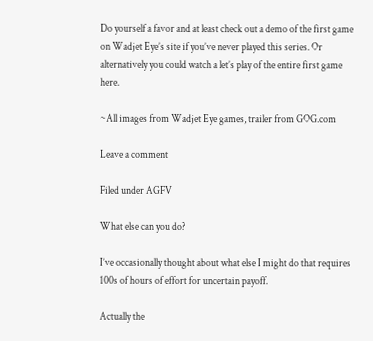Do yourself a favor and at least check out a demo of the first game on Wadjet Eye’s site if you’ve never played this series. Or alternatively you could watch a let’s play of the entire first game here.

~All images from Wadjet Eye games, trailer from GOG.com

Leave a comment

Filed under AGFV

What else can you do?

I’ve occasionally thought about what else I might do that requires 100s of hours of effort for uncertain payoff.

Actually the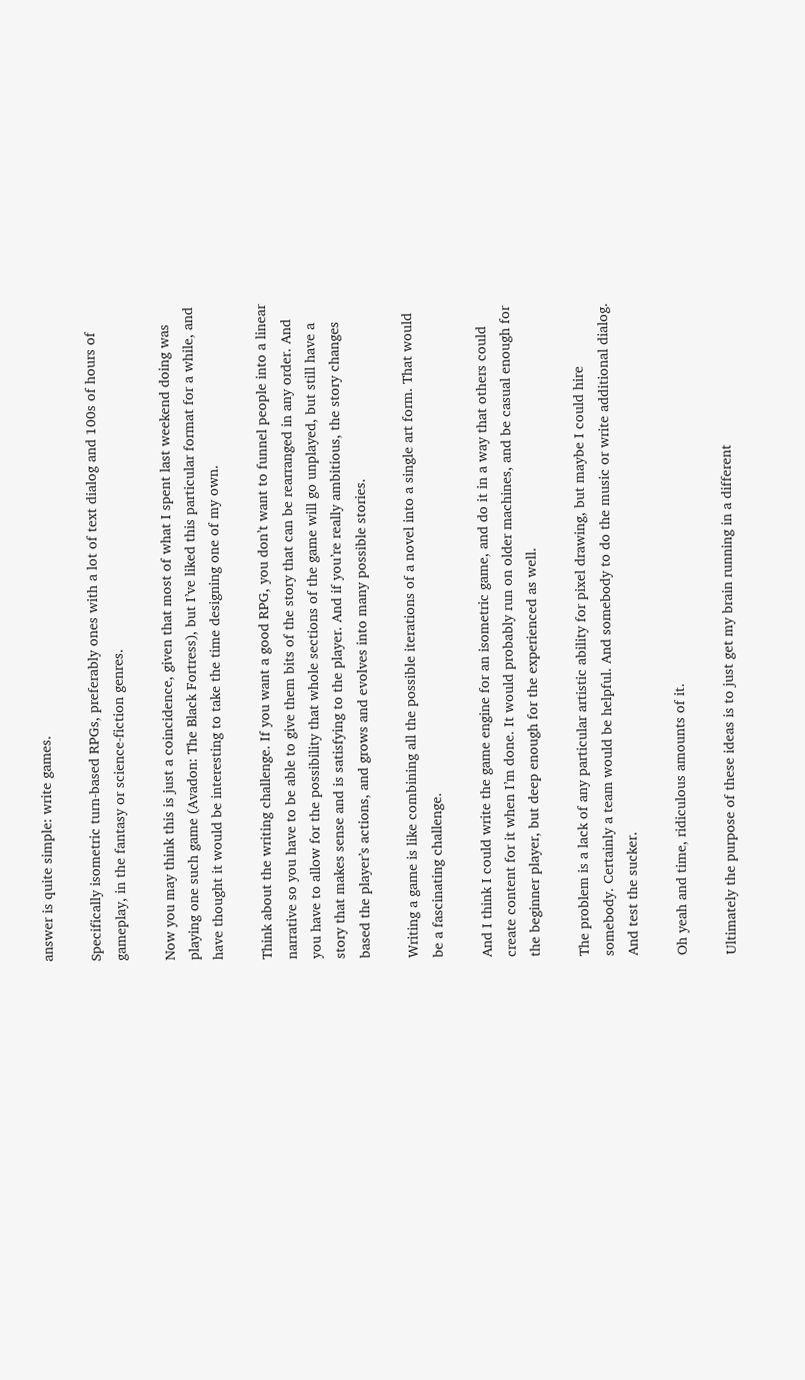answer is quite simple: write games.

Specifically isometric turn-based RPGs, preferably ones with a lot of text dialog and 100s of hours of gameplay, in the fantasy or science-fiction genres.

Now you may think this is just a coincidence, given that most of what I spent last weekend doing was playing one such game (Avadon: The Black Fortress), but I’ve liked this particular format for a while, and have thought it would be interesting to take the time designing one of my own.

Think about the writing challenge. If you want a good RPG, you don’t want to funnel people into a linear narrative so you have to be able to give them bits of the story that can be rearranged in any order. And you have to allow for the possibility that whole sections of the game will go unplayed, but still have a story that makes sense and is satisfying to the player. And if you’re really ambitious, the story changes based the player’s actions, and grows and evolves into many possible stories.

Writing a game is like combining all the possible iterations of a novel into a single art form. That would be a fascinating challenge.

And I think I could write the game engine for an isometric game, and do it in a way that others could create content for it when I’m done. It would probably run on older machines, and be casual enough for the beginner player, but deep enough for the experienced as well.

The problem is a lack of any particular artistic ability for pixel drawing, but maybe I could hire somebody. Certainly a team would be helpful. And somebody to do the music or write additional dialog. And test the sucker.

Oh yeah and time, ridiculous amounts of it.

Ultimately the purpose of these ideas is to just get my brain running in a different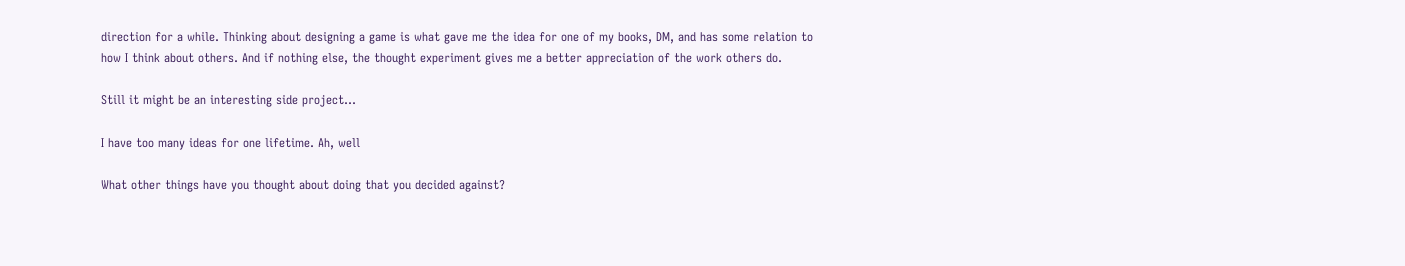direction for a while. Thinking about designing a game is what gave me the idea for one of my books, DM, and has some relation to how I think about others. And if nothing else, the thought experiment gives me a better appreciation of the work others do.

Still it might be an interesting side project…

I have too many ideas for one lifetime. Ah, well

What other things have you thought about doing that you decided against?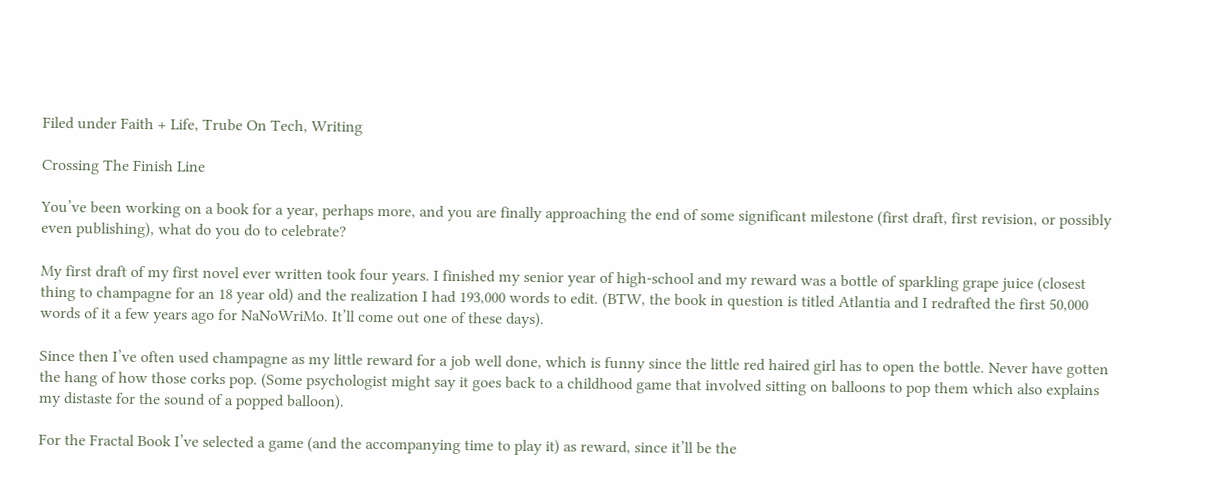Filed under Faith + Life, Trube On Tech, Writing

Crossing The Finish Line

You’ve been working on a book for a year, perhaps more, and you are finally approaching the end of some significant milestone (first draft, first revision, or possibly even publishing), what do you do to celebrate?

My first draft of my first novel ever written took four years. I finished my senior year of high-school and my reward was a bottle of sparkling grape juice (closest thing to champagne for an 18 year old) and the realization I had 193,000 words to edit. (BTW, the book in question is titled Atlantia and I redrafted the first 50,000 words of it a few years ago for NaNoWriMo. It’ll come out one of these days).

Since then I’ve often used champagne as my little reward for a job well done, which is funny since the little red haired girl has to open the bottle. Never have gotten the hang of how those corks pop. (Some psychologist might say it goes back to a childhood game that involved sitting on balloons to pop them which also explains my distaste for the sound of a popped balloon).

For the Fractal Book I’ve selected a game (and the accompanying time to play it) as reward, since it’ll be the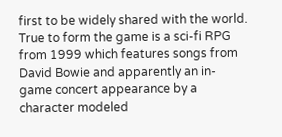first to be widely shared with the world. True to form the game is a sci-fi RPG from 1999 which features songs from David Bowie and apparently an in-game concert appearance by a character modeled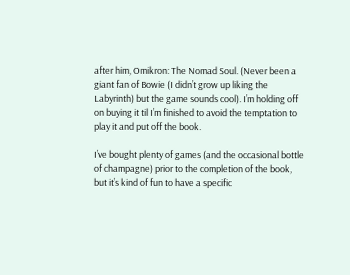after him, Omikron: The Nomad Soul. (Never been a giant fan of Bowie (I didn’t grow up liking the Labyrinth) but the game sounds cool). I’m holding off on buying it til I’m finished to avoid the temptation to play it and put off the book.

I’ve bought plenty of games (and the occasional bottle of champagne) prior to the completion of the book, but it’s kind of fun to have a specific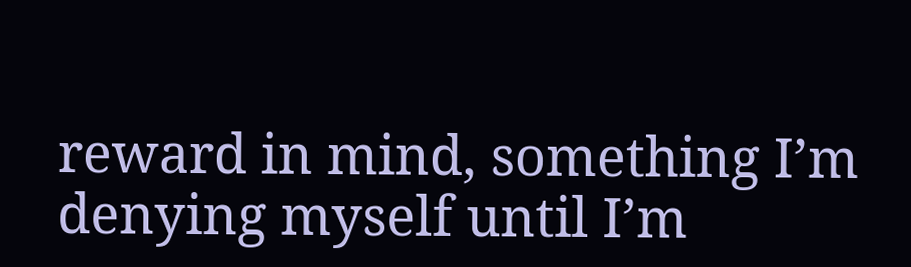reward in mind, something I’m denying myself until I’m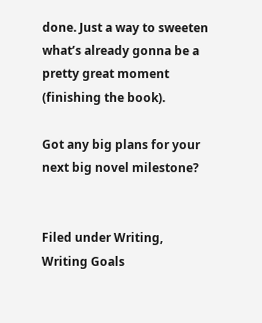done. Just a way to sweeten what’s already gonna be a pretty great moment (finishing the book).

Got any big plans for your next big novel milestone?


Filed under Writing, Writing Goals